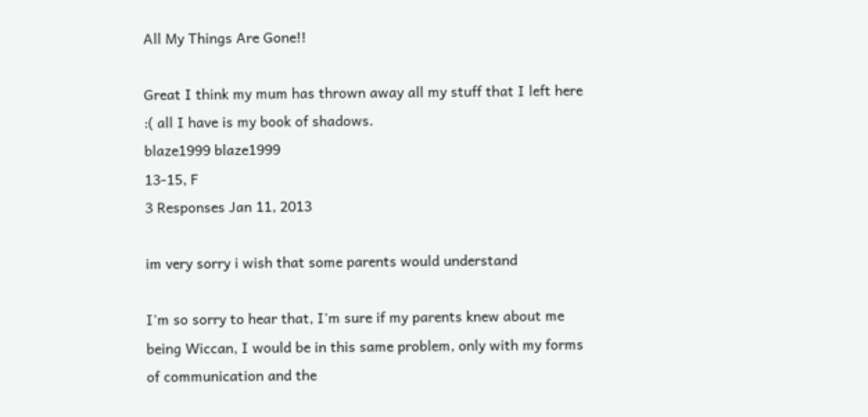All My Things Are Gone!!

Great I think my mum has thrown away all my stuff that I left here :( all I have is my book of shadows.
blaze1999 blaze1999
13-15, F
3 Responses Jan 11, 2013

im very sorry i wish that some parents would understand

I'm so sorry to hear that, I'm sure if my parents knew about me being Wiccan, I would be in this same problem, only with my forms of communication and the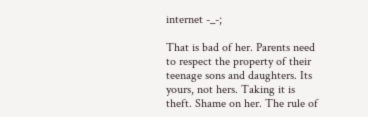internet -_-;

That is bad of her. Parents need to respect the property of their teenage sons and daughters. Its yours, not hers. Taking it is theft. Shame on her. The rule of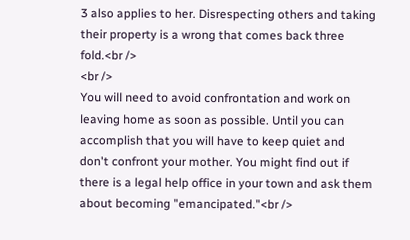3 also applies to her. Disrespecting others and taking their property is a wrong that comes back three fold.<br />
<br />
You will need to avoid confrontation and work on leaving home as soon as possible. Until you can accomplish that you will have to keep quiet and don't confront your mother. You might find out if there is a legal help office in your town and ask them about becoming "emancipated."<br />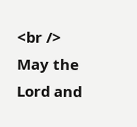<br />
May the Lord and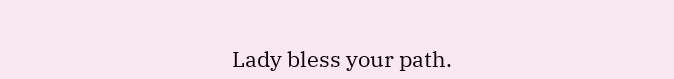Lady bless your path.